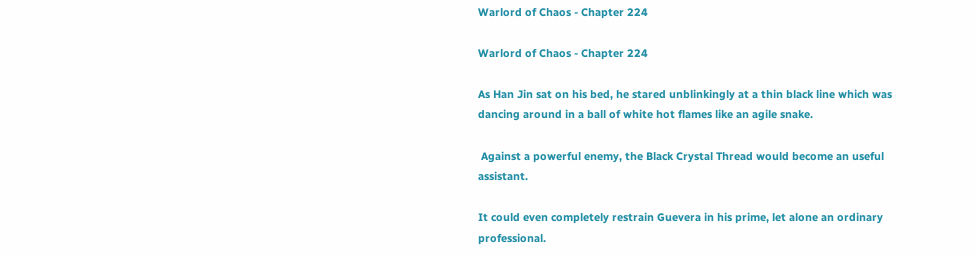Warlord of Chaos - Chapter 224

Warlord of Chaos - Chapter 224

As Han Jin sat on his bed, he stared unblinkingly at a thin black line which was dancing around in a ball of white hot flames like an agile snake.

 Against a powerful enemy, the Black Crystal Thread would become an useful assistant.

It could even completely restrain Guevera in his prime, let alone an ordinary professional.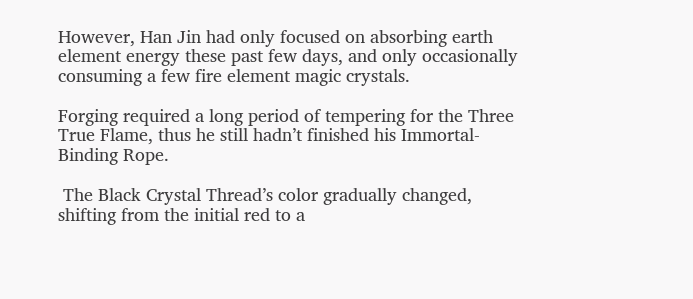However, Han Jin had only focused on absorbing earth element energy these past few days, and only occasionally consuming a few fire element magic crystals.

Forging required a long period of tempering for the Three True Flame, thus he still hadn’t finished his Immortal-Binding Rope.

 The Black Crystal Thread’s color gradually changed, shifting from the initial red to a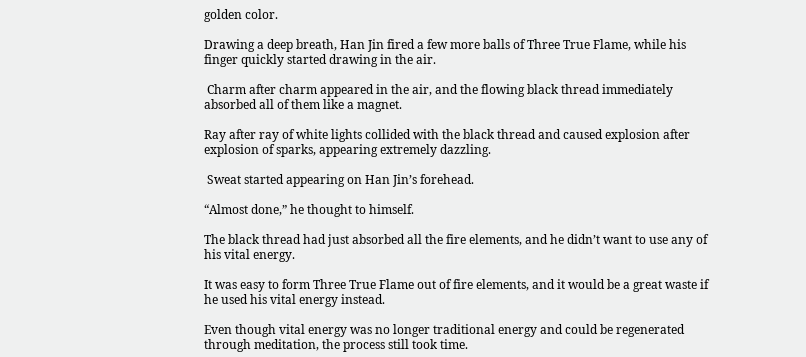golden color.

Drawing a deep breath, Han Jin fired a few more balls of Three True Flame, while his finger quickly started drawing in the air.

 Charm after charm appeared in the air, and the flowing black thread immediately absorbed all of them like a magnet.

Ray after ray of white lights collided with the black thread and caused explosion after explosion of sparks, appearing extremely dazzling.

 Sweat started appearing on Han Jin’s forehead.

“Almost done,” he thought to himself.

The black thread had just absorbed all the fire elements, and he didn’t want to use any of his vital energy.

It was easy to form Three True Flame out of fire elements, and it would be a great waste if he used his vital energy instead.

Even though vital energy was no longer traditional energy and could be regenerated through meditation, the process still took time.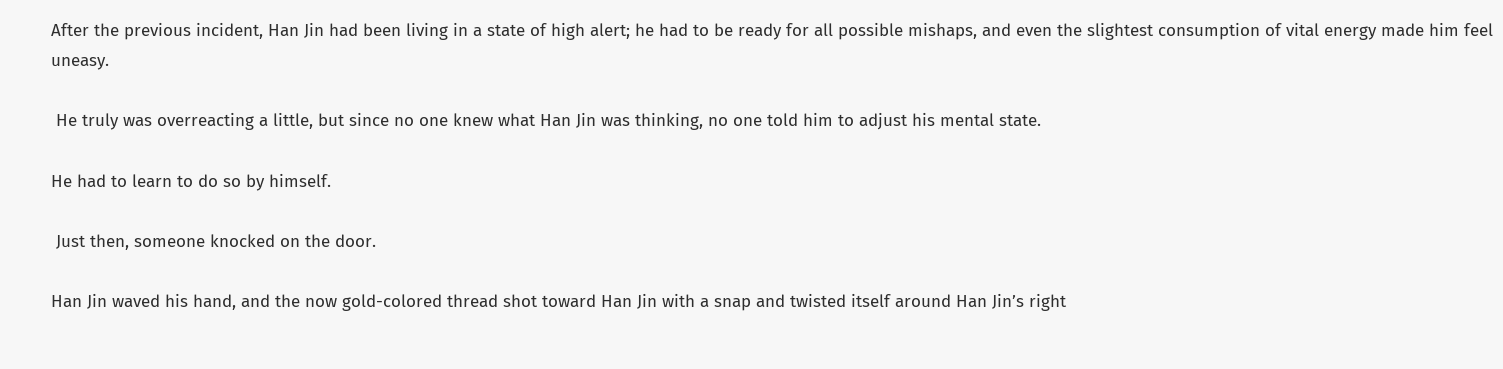After the previous incident, Han Jin had been living in a state of high alert; he had to be ready for all possible mishaps, and even the slightest consumption of vital energy made him feel uneasy.

 He truly was overreacting a little, but since no one knew what Han Jin was thinking, no one told him to adjust his mental state.

He had to learn to do so by himself.

 Just then, someone knocked on the door.

Han Jin waved his hand, and the now gold-colored thread shot toward Han Jin with a snap and twisted itself around Han Jin’s right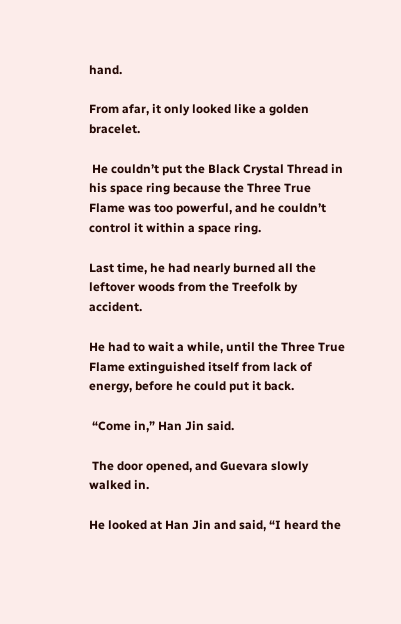hand.

From afar, it only looked like a golden bracelet.

 He couldn’t put the Black Crystal Thread in his space ring because the Three True Flame was too powerful, and he couldn’t control it within a space ring.

Last time, he had nearly burned all the leftover woods from the Treefolk by accident.

He had to wait a while, until the Three True Flame extinguished itself from lack of energy, before he could put it back.

 “Come in,” Han Jin said.

 The door opened, and Guevara slowly walked in.

He looked at Han Jin and said, “I heard the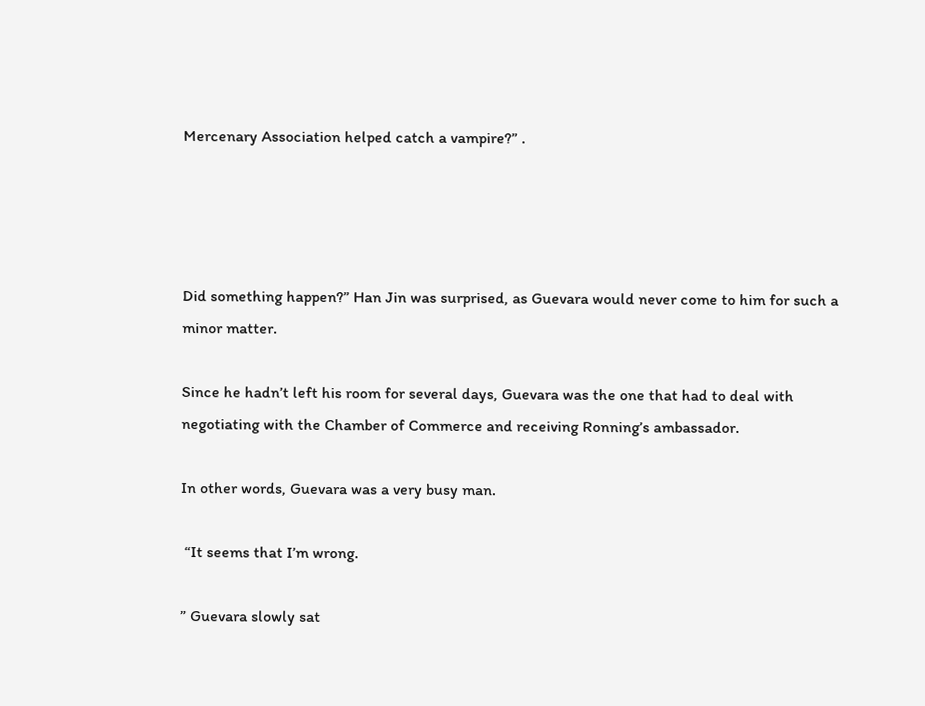Mercenary Association helped catch a vampire?” .




Did something happen?” Han Jin was surprised, as Guevara would never come to him for such a minor matter.

Since he hadn’t left his room for several days, Guevara was the one that had to deal with negotiating with the Chamber of Commerce and receiving Ronning’s ambassador.

In other words, Guevara was a very busy man.

 “It seems that I’m wrong.

” Guevara slowly sat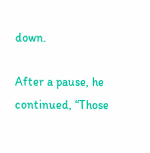down.

After a pause, he continued, “Those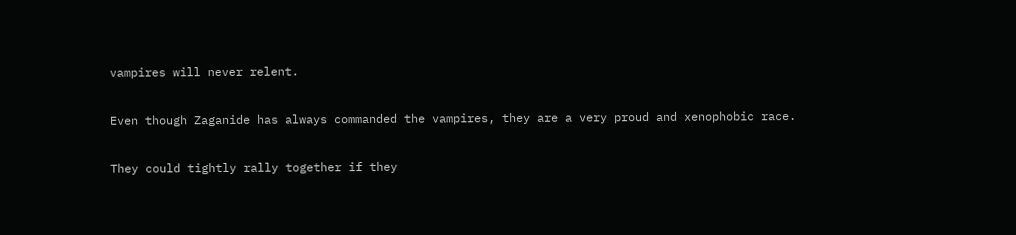vampires will never relent.

Even though Zaganide has always commanded the vampires, they are a very proud and xenophobic race.

They could tightly rally together if they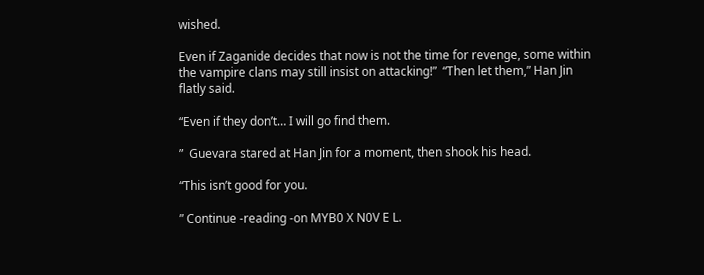wished.

Even if Zaganide decides that now is not the time for revenge, some within the vampire clans may still insist on attacking!”  “Then let them,” Han Jin flatly said.

“Even if they don’t… I will go find them.

”  Guevara stared at Han Jin for a moment, then shook his head.

“This isn’t good for you.

” Continue -reading -on MYB0 X N0V E L.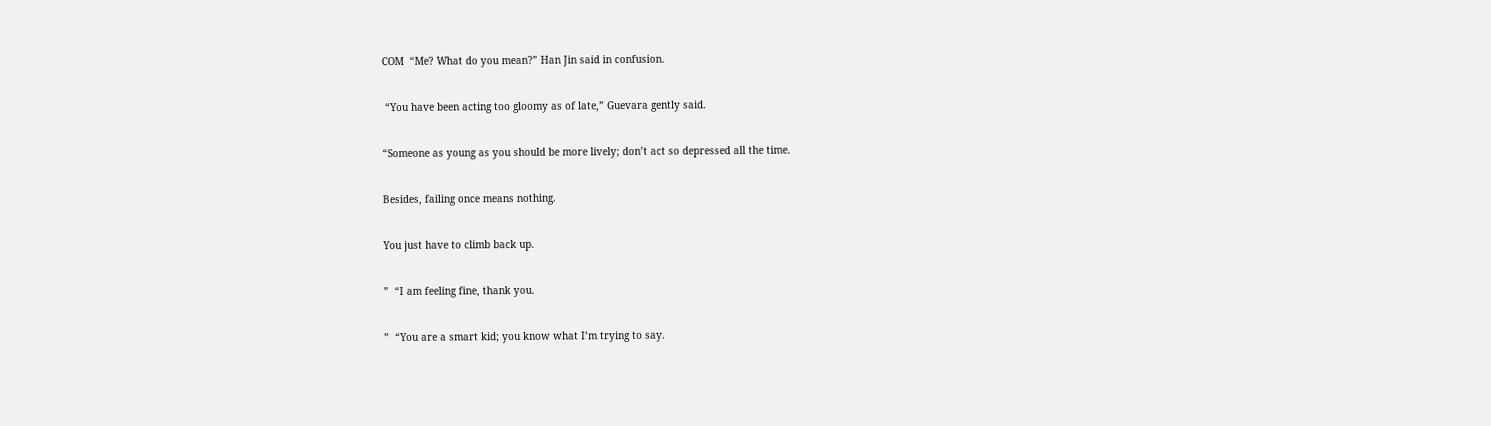COM  “Me? What do you mean?” Han Jin said in confusion.

 “You have been acting too gloomy as of late,” Guevara gently said.

“Someone as young as you should be more lively; don’t act so depressed all the time.

Besides, failing once means nothing.

You just have to climb back up.

”  “I am feeling fine, thank you.

”  “You are a smart kid; you know what I’m trying to say.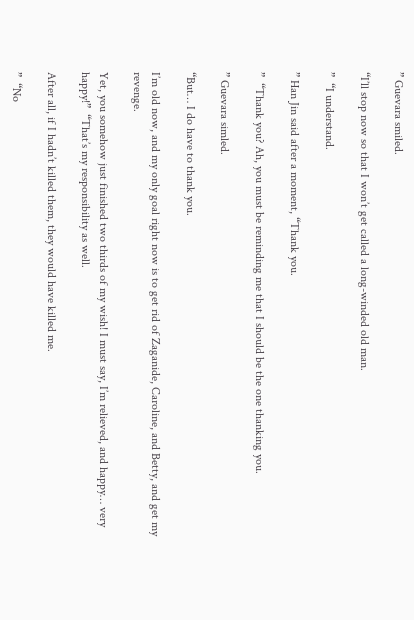” Guevara smiled.

“I’ll stop now so that I won’t get called a long-winded old man.

”  “I understand.

” Han Jin said after a moment, “Thank you.

”  “Thank you? Ah, you must be reminding me that I should be the one thanking you.

” Guevara simled.

“But… I do have to thank you.

I’m old now, and my only goal right now is to get rid of Zaganide, Caroline, and Betty, and get my revenge.

Yet, you somehow just finished two thirds of my wish! I must say, I’m relieved, and happy… very happy!”  “That’s my responsibility as well.

After all, if I hadn’t killed them, they would have killed me.

”  “No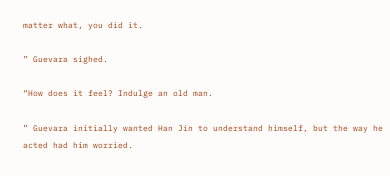matter what, you did it.

” Guevara sighed.

“How does it feel? Indulge an old man.

” Guevara initially wanted Han Jin to understand himself, but the way he acted had him worried.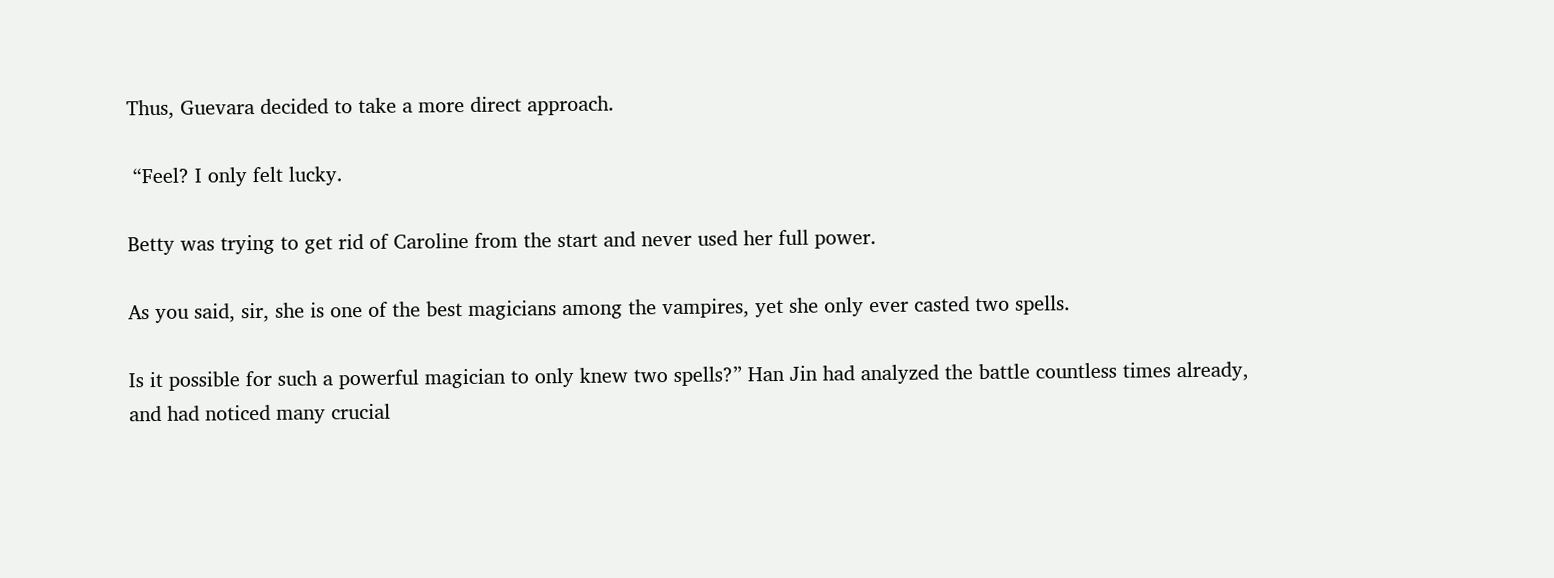Thus, Guevara decided to take a more direct approach.

 “Feel? I only felt lucky.

Betty was trying to get rid of Caroline from the start and never used her full power.

As you said, sir, she is one of the best magicians among the vampires, yet she only ever casted two spells.

Is it possible for such a powerful magician to only knew two spells?” Han Jin had analyzed the battle countless times already, and had noticed many crucial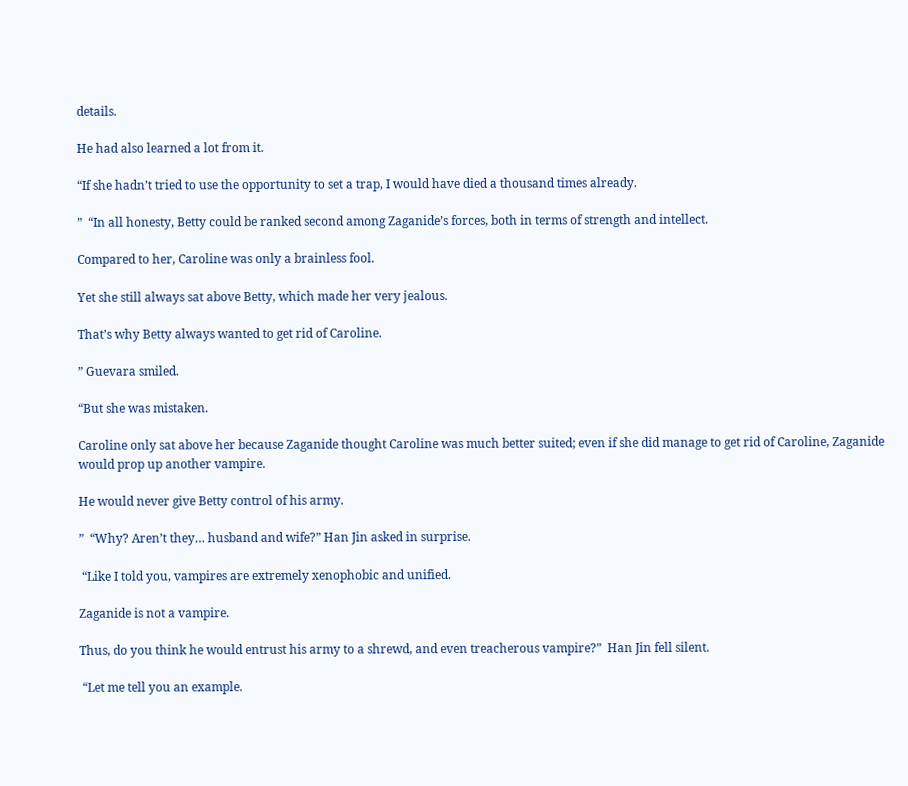details.

He had also learned a lot from it.

“If she hadn’t tried to use the opportunity to set a trap, I would have died a thousand times already.

”  “In all honesty, Betty could be ranked second among Zaganide’s forces, both in terms of strength and intellect.

Compared to her, Caroline was only a brainless fool.

Yet she still always sat above Betty, which made her very jealous.

That’s why Betty always wanted to get rid of Caroline.

” Guevara smiled.

“But she was mistaken.

Caroline only sat above her because Zaganide thought Caroline was much better suited; even if she did manage to get rid of Caroline, Zaganide would prop up another vampire.

He would never give Betty control of his army.

”  “Why? Aren’t they… husband and wife?” Han Jin asked in surprise.

 “Like I told you, vampires are extremely xenophobic and unified.

Zaganide is not a vampire.

Thus, do you think he would entrust his army to a shrewd, and even treacherous vampire?”  Han Jin fell silent.

 “Let me tell you an example.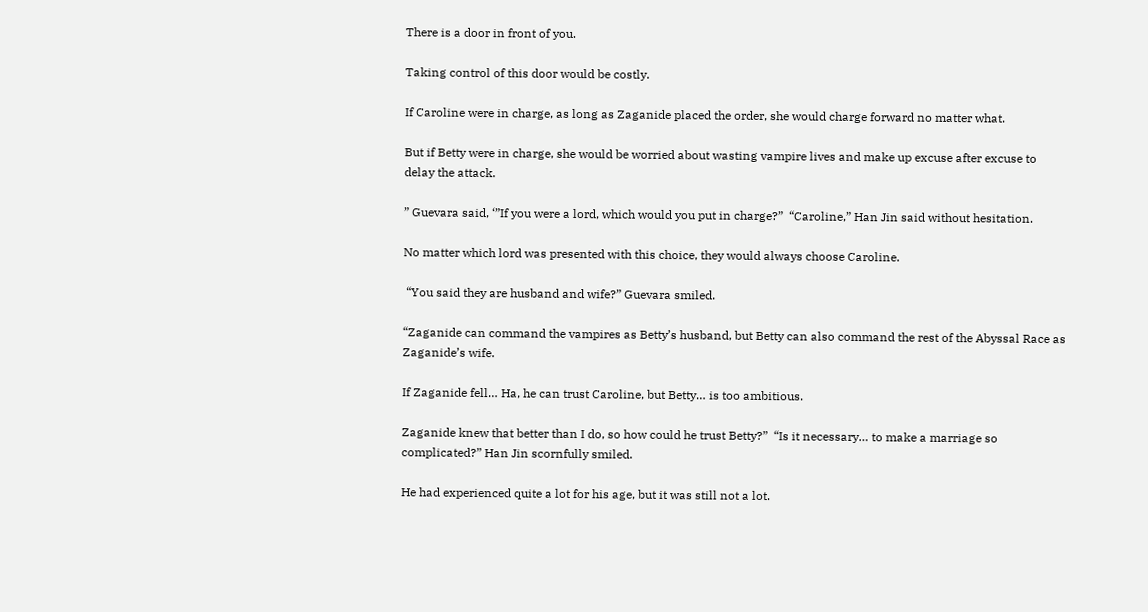There is a door in front of you.

Taking control of this door would be costly.

If Caroline were in charge, as long as Zaganide placed the order, she would charge forward no matter what.

But if Betty were in charge, she would be worried about wasting vampire lives and make up excuse after excuse to delay the attack.

” Guevara said, ‘”If you were a lord, which would you put in charge?”  “Caroline,” Han Jin said without hesitation.

No matter which lord was presented with this choice, they would always choose Caroline.

 “You said they are husband and wife?” Guevara smiled.

“Zaganide can command the vampires as Betty’s husband, but Betty can also command the rest of the Abyssal Race as Zaganide’s wife.

If Zaganide fell… Ha, he can trust Caroline, but Betty… is too ambitious.

Zaganide knew that better than I do, so how could he trust Betty?”  “Is it necessary… to make a marriage so complicated?” Han Jin scornfully smiled.

He had experienced quite a lot for his age, but it was still not a lot.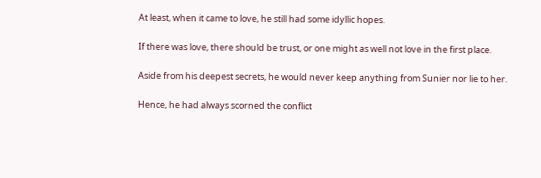At least, when it came to love, he still had some idyllic hopes.

If there was love, there should be trust, or one might as well not love in the first place.

Aside from his deepest secrets, he would never keep anything from Sunier nor lie to her.

Hence, he had always scorned the conflict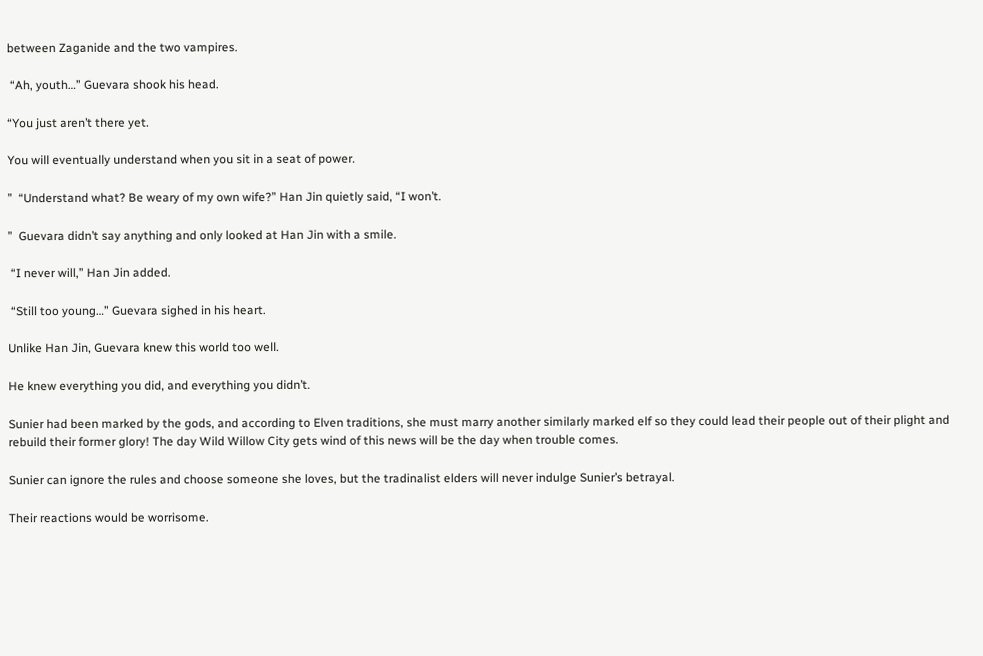between Zaganide and the two vampires.

 “Ah, youth…” Guevara shook his head.

“You just aren’t there yet.

You will eventually understand when you sit in a seat of power.

”  “Understand what? Be weary of my own wife?” Han Jin quietly said, “I won’t.

”  Guevara didn’t say anything and only looked at Han Jin with a smile.

 “I never will,” Han Jin added.

 “Still too young…” Guevara sighed in his heart.

Unlike Han Jin, Guevara knew this world too well.

He knew everything you did, and everything you didn’t.

Sunier had been marked by the gods, and according to Elven traditions, she must marry another similarly marked elf so they could lead their people out of their plight and rebuild their former glory! The day Wild Willow City gets wind of this news will be the day when trouble comes.

Sunier can ignore the rules and choose someone she loves, but the tradinalist elders will never indulge Sunier’s betrayal.

Their reactions would be worrisome.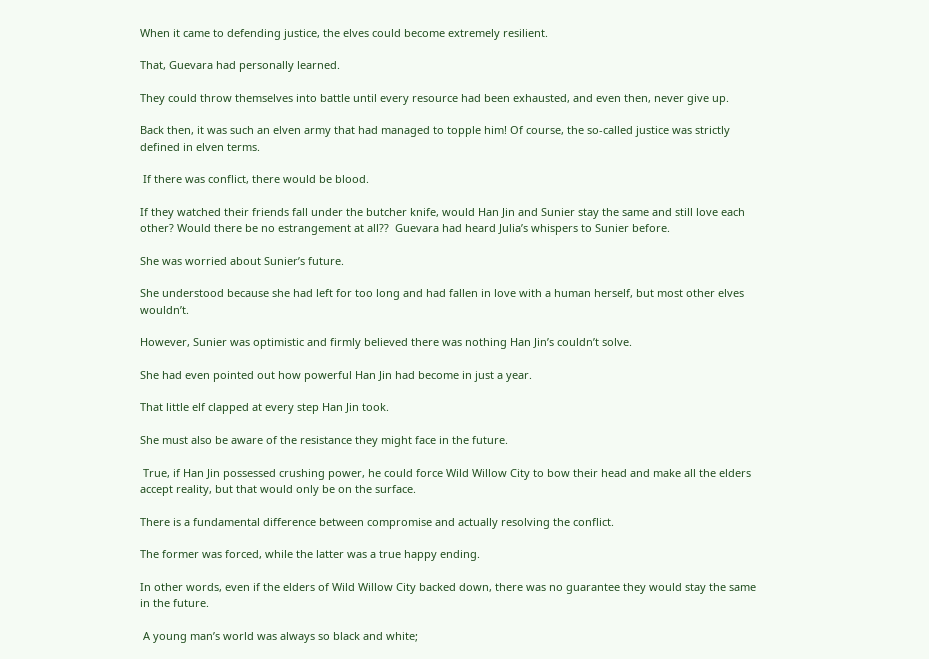When it came to defending justice, the elves could become extremely resilient.

That, Guevara had personally learned.

They could throw themselves into battle until every resource had been exhausted, and even then, never give up.

Back then, it was such an elven army that had managed to topple him! Of course, the so-called justice was strictly defined in elven terms.

 If there was conflict, there would be blood.

If they watched their friends fall under the butcher knife, would Han Jin and Sunier stay the same and still love each other? Would there be no estrangement at all??  Guevara had heard Julia’s whispers to Sunier before.

She was worried about Sunier’s future.

She understood because she had left for too long and had fallen in love with a human herself, but most other elves wouldn’t.

However, Sunier was optimistic and firmly believed there was nothing Han Jin’s couldn’t solve.

She had even pointed out how powerful Han Jin had become in just a year.

That little elf clapped at every step Han Jin took.

She must also be aware of the resistance they might face in the future.

 True, if Han Jin possessed crushing power, he could force Wild Willow City to bow their head and make all the elders accept reality, but that would only be on the surface.

There is a fundamental difference between compromise and actually resolving the conflict.

The former was forced, while the latter was a true happy ending.

In other words, even if the elders of Wild Willow City backed down, there was no guarantee they would stay the same in the future.

 A young man’s world was always so black and white;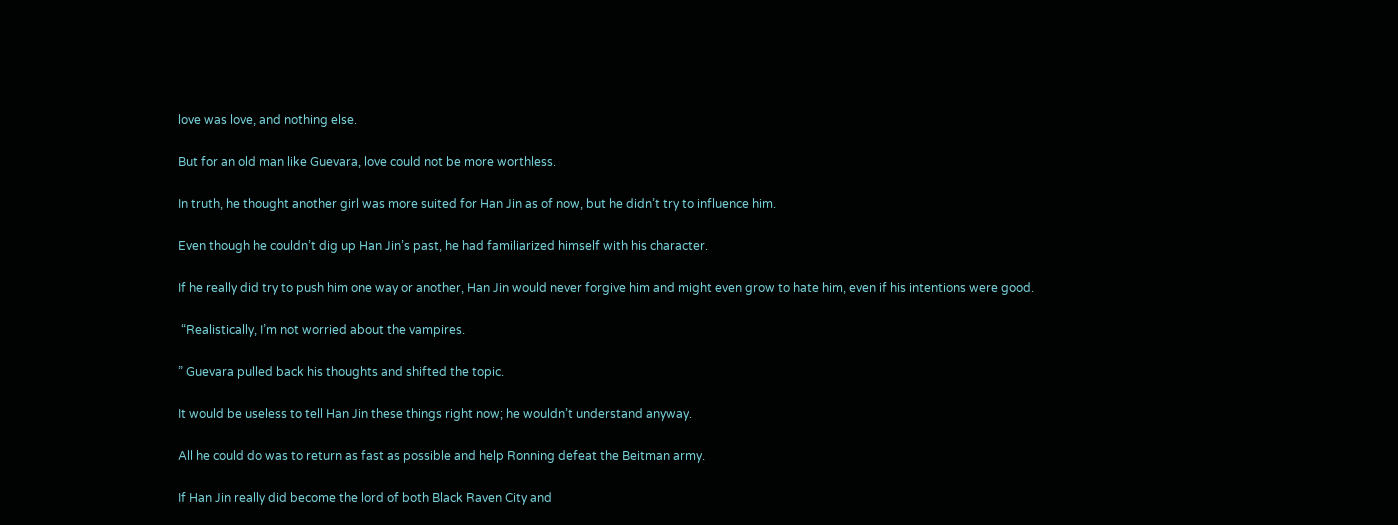love was love, and nothing else.

But for an old man like Guevara, love could not be more worthless.

In truth, he thought another girl was more suited for Han Jin as of now, but he didn’t try to influence him.

Even though he couldn’t dig up Han Jin’s past, he had familiarized himself with his character.

If he really did try to push him one way or another, Han Jin would never forgive him and might even grow to hate him, even if his intentions were good.

 “Realistically, I’m not worried about the vampires.

” Guevara pulled back his thoughts and shifted the topic.

It would be useless to tell Han Jin these things right now; he wouldn’t understand anyway.

All he could do was to return as fast as possible and help Ronning defeat the Beitman army.

If Han Jin really did become the lord of both Black Raven City and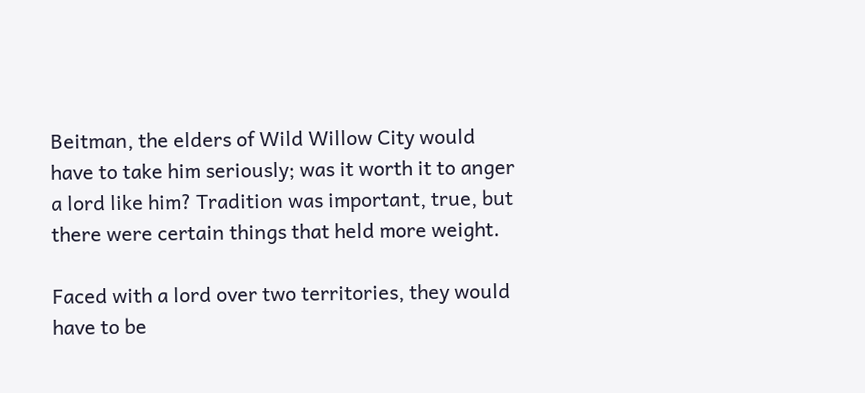Beitman, the elders of Wild Willow City would have to take him seriously; was it worth it to anger a lord like him? Tradition was important, true, but there were certain things that held more weight.

Faced with a lord over two territories, they would have to be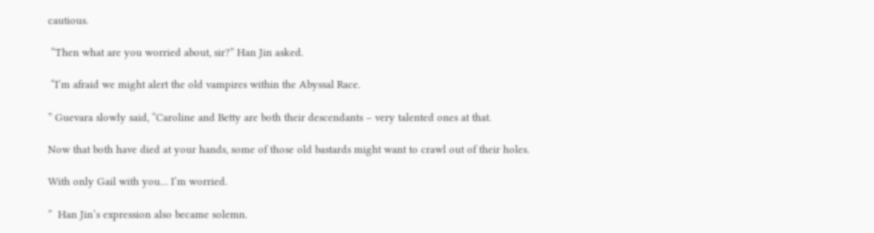cautious.

 “Then what are you worried about, sir?” Han Jin asked.

 “I’m afraid we might alert the old vampires within the Abyssal Race.

” Guevara slowly said, “Caroline and Betty are both their descendants – very talented ones at that.

Now that both have died at your hands, some of those old bastards might want to crawl out of their holes.

With only Gail with you… I’m worried.

”  Han Jin’s expression also became solemn.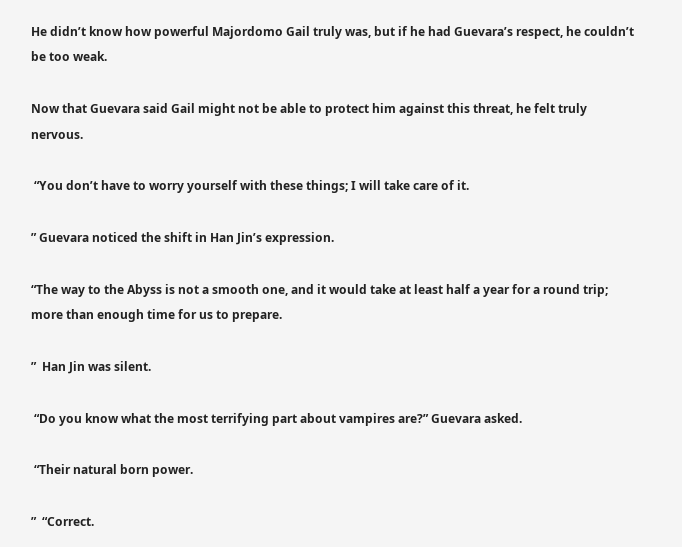He didn’t know how powerful Majordomo Gail truly was, but if he had Guevara’s respect, he couldn’t be too weak.

Now that Guevara said Gail might not be able to protect him against this threat, he felt truly nervous.

 “You don’t have to worry yourself with these things; I will take care of it.

” Guevara noticed the shift in Han Jin’s expression.

“The way to the Abyss is not a smooth one, and it would take at least half a year for a round trip; more than enough time for us to prepare.

”  Han Jin was silent.

 “Do you know what the most terrifying part about vampires are?” Guevara asked.

 “Their natural born power.

”  “Correct.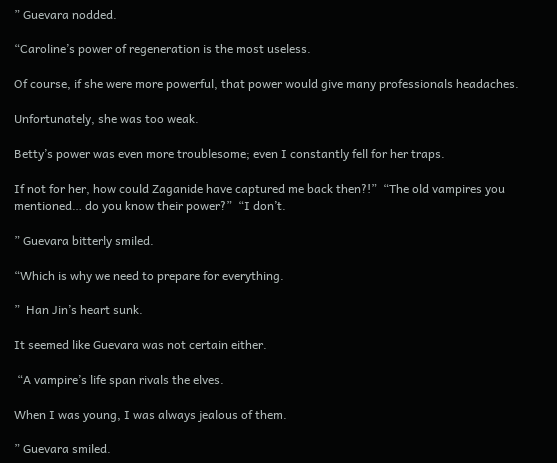” Guevara nodded.

“Caroline’s power of regeneration is the most useless.

Of course, if she were more powerful, that power would give many professionals headaches.

Unfortunately, she was too weak.

Betty’s power was even more troublesome; even I constantly fell for her traps.

If not for her, how could Zaganide have captured me back then?!”  “The old vampires you mentioned… do you know their power?”  “I don’t.

” Guevara bitterly smiled.

“Which is why we need to prepare for everything.

”  Han Jin’s heart sunk.

It seemed like Guevara was not certain either.

 “A vampire’s life span rivals the elves.

When I was young, I was always jealous of them.

” Guevara smiled.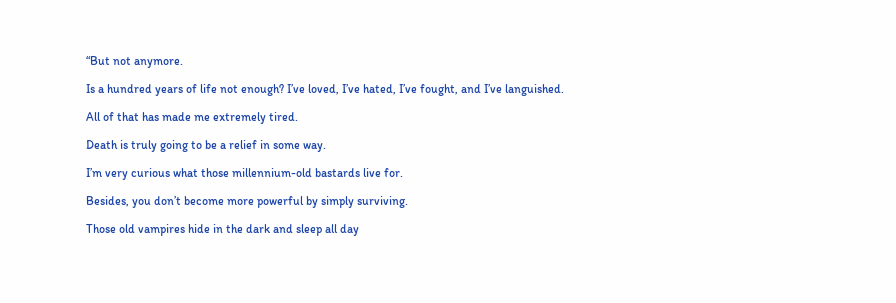“But not anymore.

Is a hundred years of life not enough? I’ve loved, I’ve hated, I’ve fought, and I’ve languished.

All of that has made me extremely tired.

Death is truly going to be a relief in some way.

I’m very curious what those millennium-old bastards live for.

Besides, you don’t become more powerful by simply surviving.

Those old vampires hide in the dark and sleep all day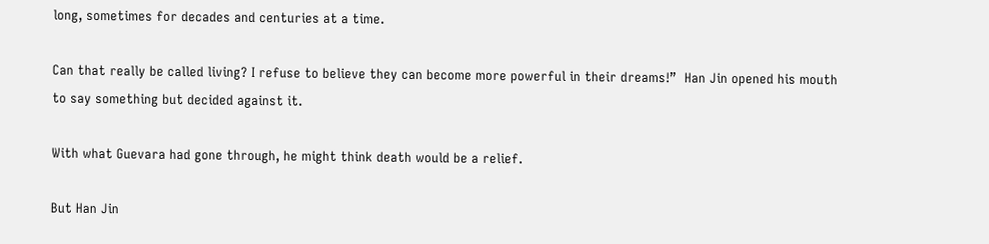long, sometimes for decades and centuries at a time.

Can that really be called living? I refuse to believe they can become more powerful in their dreams!”  Han Jin opened his mouth to say something but decided against it.

With what Guevara had gone through, he might think death would be a relief.

But Han Jin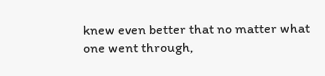knew even better that no matter what one went through,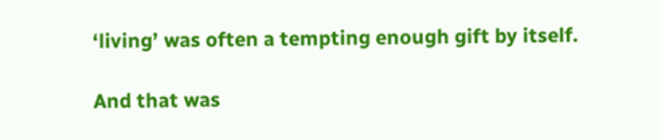‘living’ was often a tempting enough gift by itself.

And that was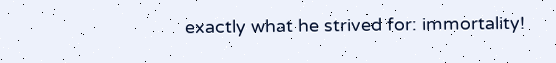exactly what he strived for: immortality!